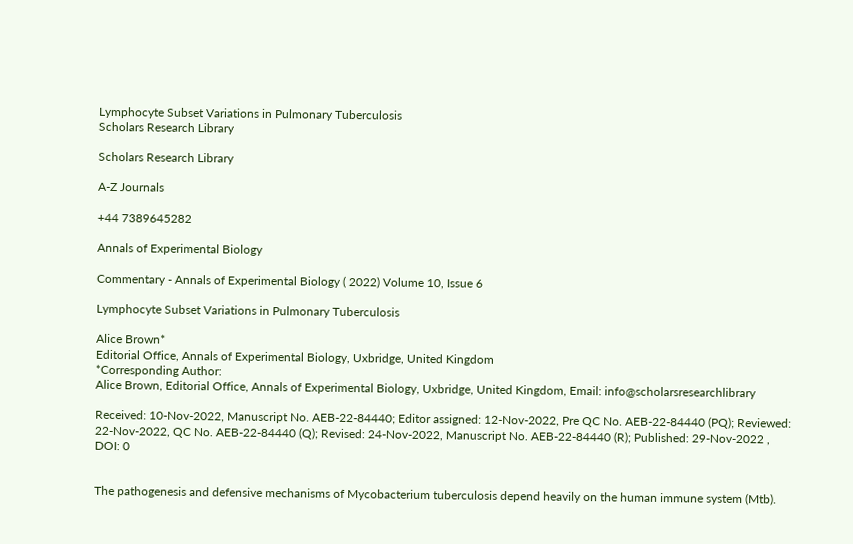Lymphocyte Subset Variations in Pulmonary Tuberculosis
Scholars Research Library

Scholars Research Library

A-Z Journals

+44 7389645282

Annals of Experimental Biology

Commentary - Annals of Experimental Biology ( 2022) Volume 10, Issue 6

Lymphocyte Subset Variations in Pulmonary Tuberculosis

Alice Brown*
Editorial Office, Annals of Experimental Biology, Uxbridge, United Kingdom
*Corresponding Author:
Alice Brown, Editorial Office, Annals of Experimental Biology, Uxbridge, United Kingdom, Email: info@scholarsresearchlibrary

Received: 10-Nov-2022, Manuscript No. AEB-22-84440; Editor assigned: 12-Nov-2022, Pre QC No. AEB-22-84440 (PQ); Reviewed: 22-Nov-2022, QC No. AEB-22-84440 (Q); Revised: 24-Nov-2022, Manuscript No. AEB-22-84440 (R); Published: 29-Nov-2022 , DOI: 0


The pathogenesis and defensive mechanisms of Mycobacterium tuberculosis depend heavily on the human immune system (Mtb).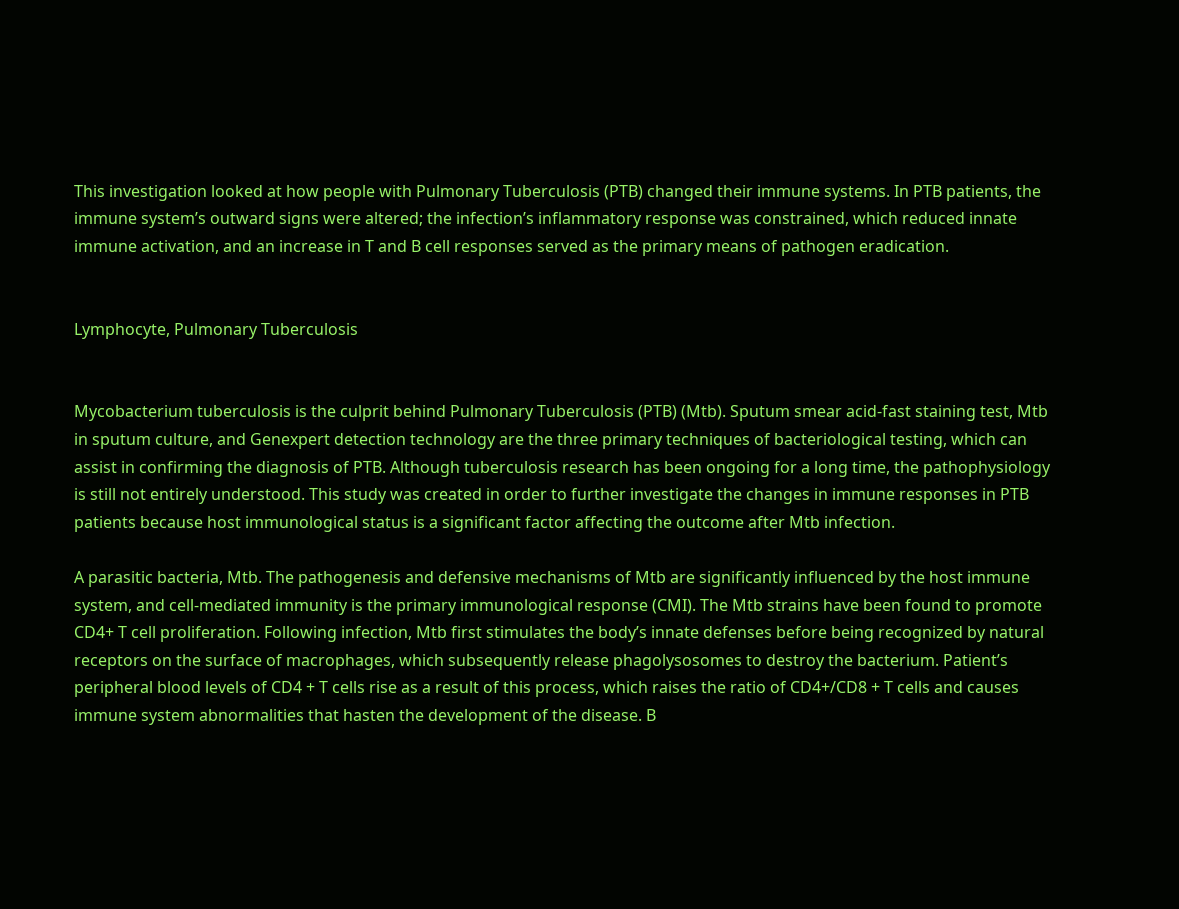This investigation looked at how people with Pulmonary Tuberculosis (PTB) changed their immune systems. In PTB patients, the immune system’s outward signs were altered; the infection’s inflammatory response was constrained, which reduced innate immune activation, and an increase in T and B cell responses served as the primary means of pathogen eradication.


Lymphocyte, Pulmonary Tuberculosis


Mycobacterium tuberculosis is the culprit behind Pulmonary Tuberculosis (PTB) (Mtb). Sputum smear acid-fast staining test, Mtb in sputum culture, and Genexpert detection technology are the three primary techniques of bacteriological testing, which can assist in confirming the diagnosis of PTB. Although tuberculosis research has been ongoing for a long time, the pathophysiology is still not entirely understood. This study was created in order to further investigate the changes in immune responses in PTB patients because host immunological status is a significant factor affecting the outcome after Mtb infection.

A parasitic bacteria, Mtb. The pathogenesis and defensive mechanisms of Mtb are significantly influenced by the host immune system, and cell-mediated immunity is the primary immunological response (CMI). The Mtb strains have been found to promote CD4+ T cell proliferation. Following infection, Mtb first stimulates the body’s innate defenses before being recognized by natural receptors on the surface of macrophages, which subsequently release phagolysosomes to destroy the bacterium. Patient’s peripheral blood levels of CD4 + T cells rise as a result of this process, which raises the ratio of CD4+/CD8 + T cells and causes immune system abnormalities that hasten the development of the disease. B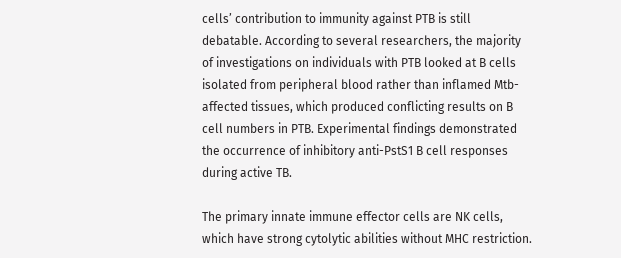cells’ contribution to immunity against PTB is still debatable. According to several researchers, the majority of investigations on individuals with PTB looked at B cells isolated from peripheral blood rather than inflamed Mtb-affected tissues, which produced conflicting results on B cell numbers in PTB. Experimental findings demonstrated the occurrence of inhibitory anti-PstS1 B cell responses during active TB.

The primary innate immune effector cells are NK cells, which have strong cytolytic abilities without MHC restriction.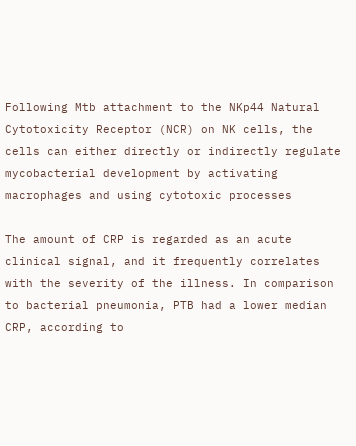Following Mtb attachment to the NKp44 Natural Cytotoxicity Receptor (NCR) on NK cells, the cells can either directly or indirectly regulate mycobacterial development by activating macrophages and using cytotoxic processes

The amount of CRP is regarded as an acute clinical signal, and it frequently correlates with the severity of the illness. In comparison to bacterial pneumonia, PTB had a lower median CRP, according to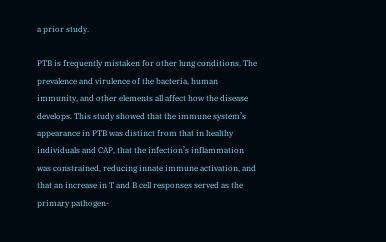a prior study.

PTB is frequently mistaken for other lung conditions. The prevalence and virulence of the bacteria, human immunity, and other elements all affect how the disease develops. This study showed that the immune system’s appearance in PTB was distinct from that in healthy individuals and CAP, that the infection’s inflammation was constrained, reducing innate immune activation, and that an increase in T and B cell responses served as the primary pathogen-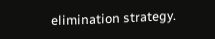elimination strategy.